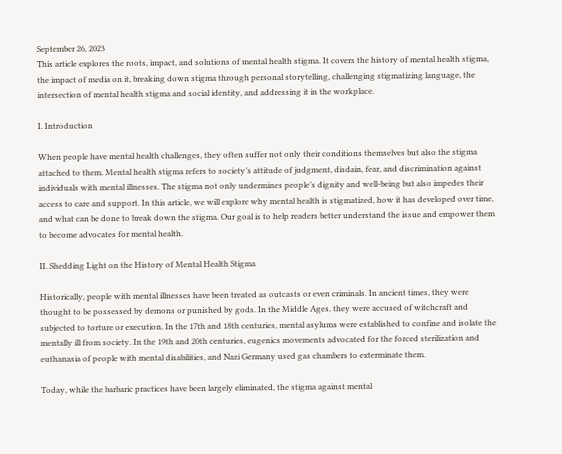September 26, 2023
This article explores the roots, impact, and solutions of mental health stigma. It covers the history of mental health stigma, the impact of media on it, breaking down stigma through personal storytelling, challenging stigmatizing language, the intersection of mental health stigma and social identity, and addressing it in the workplace.

I. Introduction

When people have mental health challenges, they often suffer not only their conditions themselves but also the stigma attached to them. Mental health stigma refers to society’s attitude of judgment, disdain, fear, and discrimination against individuals with mental illnesses. The stigma not only undermines people’s dignity and well-being but also impedes their access to care and support. In this article, we will explore why mental health is stigmatized, how it has developed over time, and what can be done to break down the stigma. Our goal is to help readers better understand the issue and empower them to become advocates for mental health.

II. Shedding Light on the History of Mental Health Stigma

Historically, people with mental illnesses have been treated as outcasts or even criminals. In ancient times, they were thought to be possessed by demons or punished by gods. In the Middle Ages, they were accused of witchcraft and subjected to torture or execution. In the 17th and 18th centuries, mental asylums were established to confine and isolate the mentally ill from society. In the 19th and 20th centuries, eugenics movements advocated for the forced sterilization and euthanasia of people with mental disabilities, and Nazi Germany used gas chambers to exterminate them.

Today, while the barbaric practices have been largely eliminated, the stigma against mental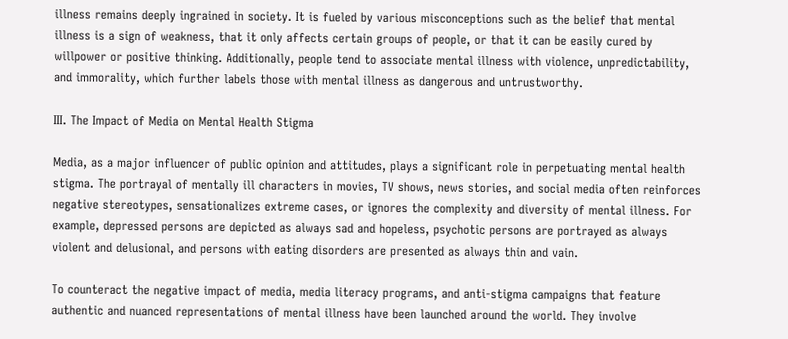illness remains deeply ingrained in society. It is fueled by various misconceptions such as the belief that mental illness is a sign of weakness, that it only affects certain groups of people, or that it can be easily cured by willpower or positive thinking. Additionally, people tend to associate mental illness with violence, unpredictability, and immorality, which further labels those with mental illness as dangerous and untrustworthy.

III. The Impact of Media on Mental Health Stigma

Media, as a major influencer of public opinion and attitudes, plays a significant role in perpetuating mental health stigma. The portrayal of mentally ill characters in movies, TV shows, news stories, and social media often reinforces negative stereotypes, sensationalizes extreme cases, or ignores the complexity and diversity of mental illness. For example, depressed persons are depicted as always sad and hopeless, psychotic persons are portrayed as always violent and delusional, and persons with eating disorders are presented as always thin and vain.

To counteract the negative impact of media, media literacy programs, and anti-stigma campaigns that feature authentic and nuanced representations of mental illness have been launched around the world. They involve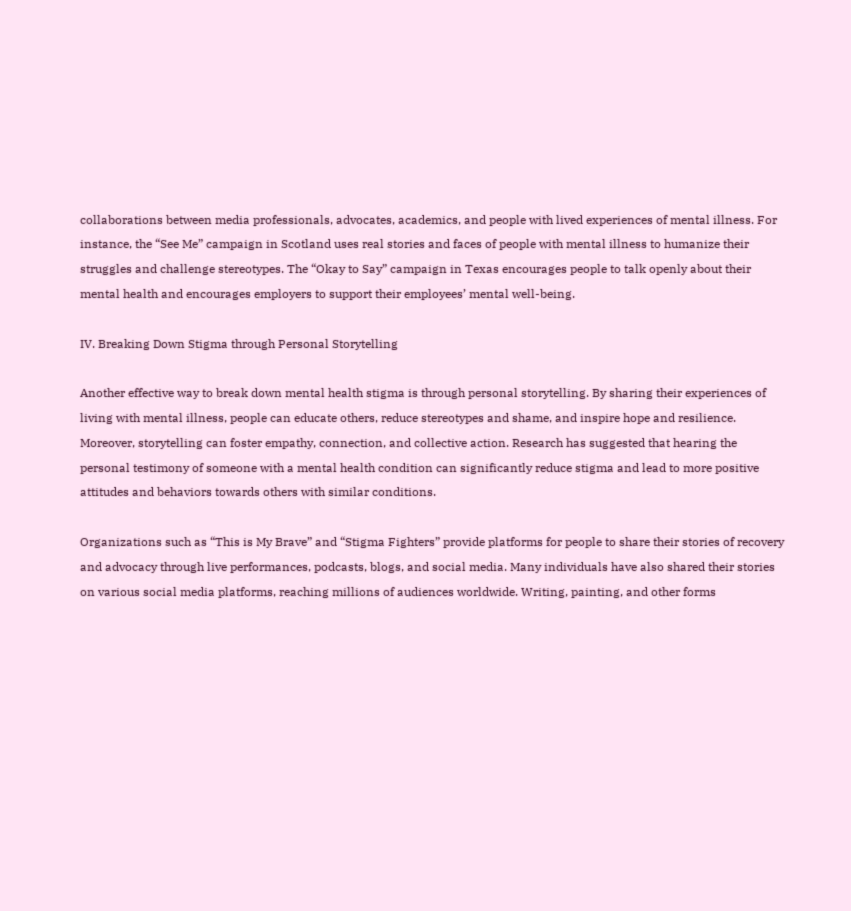collaborations between media professionals, advocates, academics, and people with lived experiences of mental illness. For instance, the “See Me” campaign in Scotland uses real stories and faces of people with mental illness to humanize their struggles and challenge stereotypes. The “Okay to Say” campaign in Texas encourages people to talk openly about their mental health and encourages employers to support their employees’ mental well-being.

IV. Breaking Down Stigma through Personal Storytelling

Another effective way to break down mental health stigma is through personal storytelling. By sharing their experiences of living with mental illness, people can educate others, reduce stereotypes and shame, and inspire hope and resilience. Moreover, storytelling can foster empathy, connection, and collective action. Research has suggested that hearing the personal testimony of someone with a mental health condition can significantly reduce stigma and lead to more positive attitudes and behaviors towards others with similar conditions.

Organizations such as “This is My Brave” and “Stigma Fighters” provide platforms for people to share their stories of recovery and advocacy through live performances, podcasts, blogs, and social media. Many individuals have also shared their stories on various social media platforms, reaching millions of audiences worldwide. Writing, painting, and other forms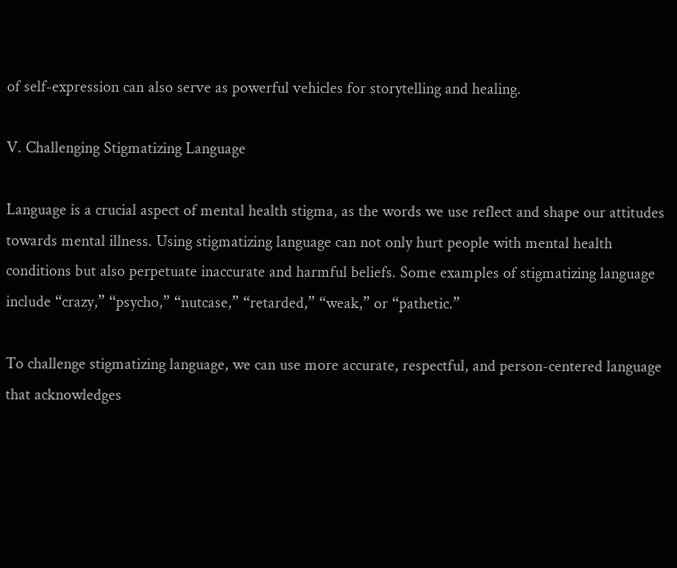of self-expression can also serve as powerful vehicles for storytelling and healing.

V. Challenging Stigmatizing Language

Language is a crucial aspect of mental health stigma, as the words we use reflect and shape our attitudes towards mental illness. Using stigmatizing language can not only hurt people with mental health conditions but also perpetuate inaccurate and harmful beliefs. Some examples of stigmatizing language include “crazy,” “psycho,” “nutcase,” “retarded,” “weak,” or “pathetic.”

To challenge stigmatizing language, we can use more accurate, respectful, and person-centered language that acknowledges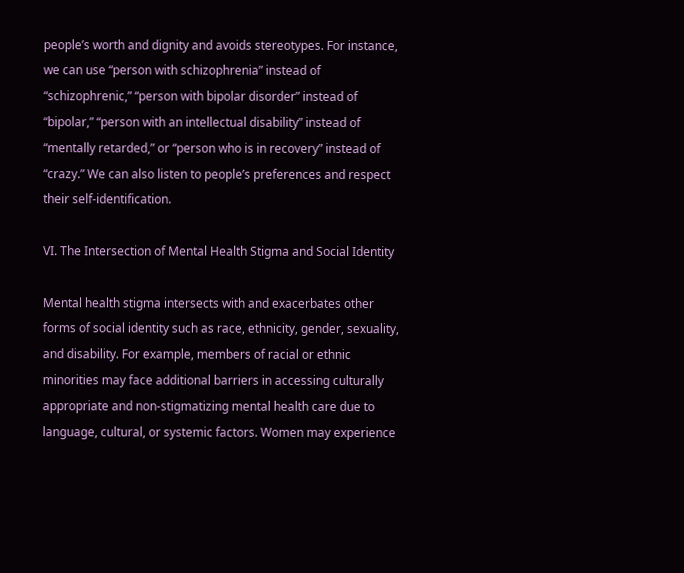people’s worth and dignity and avoids stereotypes. For instance, we can use “person with schizophrenia” instead of “schizophrenic,” “person with bipolar disorder” instead of “bipolar,” “person with an intellectual disability” instead of “mentally retarded,” or “person who is in recovery” instead of “crazy.” We can also listen to people’s preferences and respect their self-identification.

VI. The Intersection of Mental Health Stigma and Social Identity

Mental health stigma intersects with and exacerbates other forms of social identity such as race, ethnicity, gender, sexuality, and disability. For example, members of racial or ethnic minorities may face additional barriers in accessing culturally appropriate and non-stigmatizing mental health care due to language, cultural, or systemic factors. Women may experience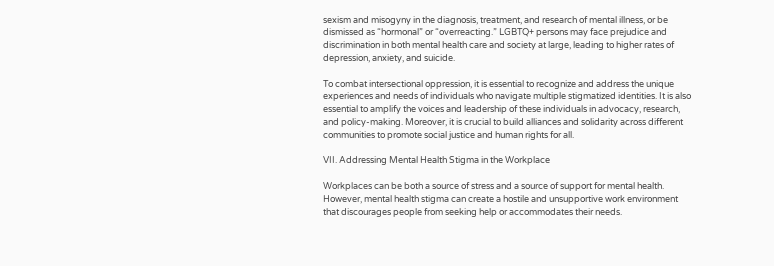sexism and misogyny in the diagnosis, treatment, and research of mental illness, or be dismissed as “hormonal” or “overreacting.” LGBTQ+ persons may face prejudice and discrimination in both mental health care and society at large, leading to higher rates of depression, anxiety, and suicide.

To combat intersectional oppression, it is essential to recognize and address the unique experiences and needs of individuals who navigate multiple stigmatized identities. It is also essential to amplify the voices and leadership of these individuals in advocacy, research, and policy-making. Moreover, it is crucial to build alliances and solidarity across different communities to promote social justice and human rights for all.

VII. Addressing Mental Health Stigma in the Workplace

Workplaces can be both a source of stress and a source of support for mental health. However, mental health stigma can create a hostile and unsupportive work environment that discourages people from seeking help or accommodates their needs.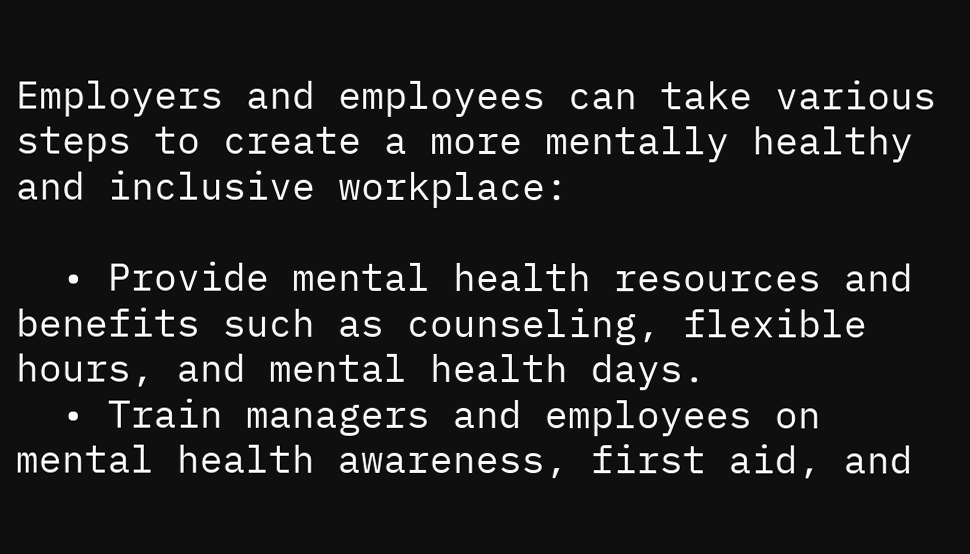Employers and employees can take various steps to create a more mentally healthy and inclusive workplace:

  • Provide mental health resources and benefits such as counseling, flexible hours, and mental health days.
  • Train managers and employees on mental health awareness, first aid, and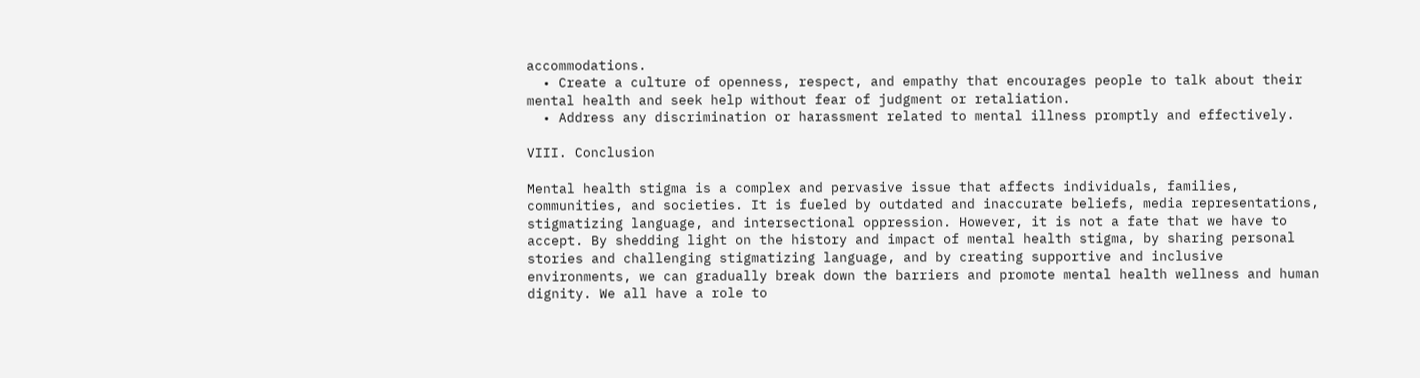accommodations.
  • Create a culture of openness, respect, and empathy that encourages people to talk about their mental health and seek help without fear of judgment or retaliation.
  • Address any discrimination or harassment related to mental illness promptly and effectively.

VIII. Conclusion

Mental health stigma is a complex and pervasive issue that affects individuals, families, communities, and societies. It is fueled by outdated and inaccurate beliefs, media representations, stigmatizing language, and intersectional oppression. However, it is not a fate that we have to accept. By shedding light on the history and impact of mental health stigma, by sharing personal stories and challenging stigmatizing language, and by creating supportive and inclusive environments, we can gradually break down the barriers and promote mental health wellness and human dignity. We all have a role to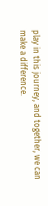play in this journey, and together, we can make a difference.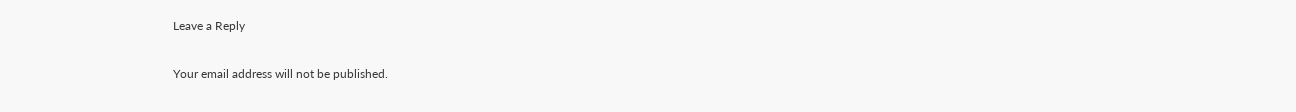Leave a Reply

Your email address will not be published.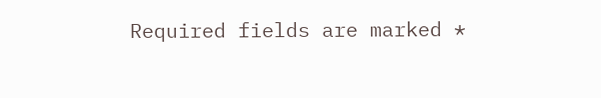Required fields are marked *